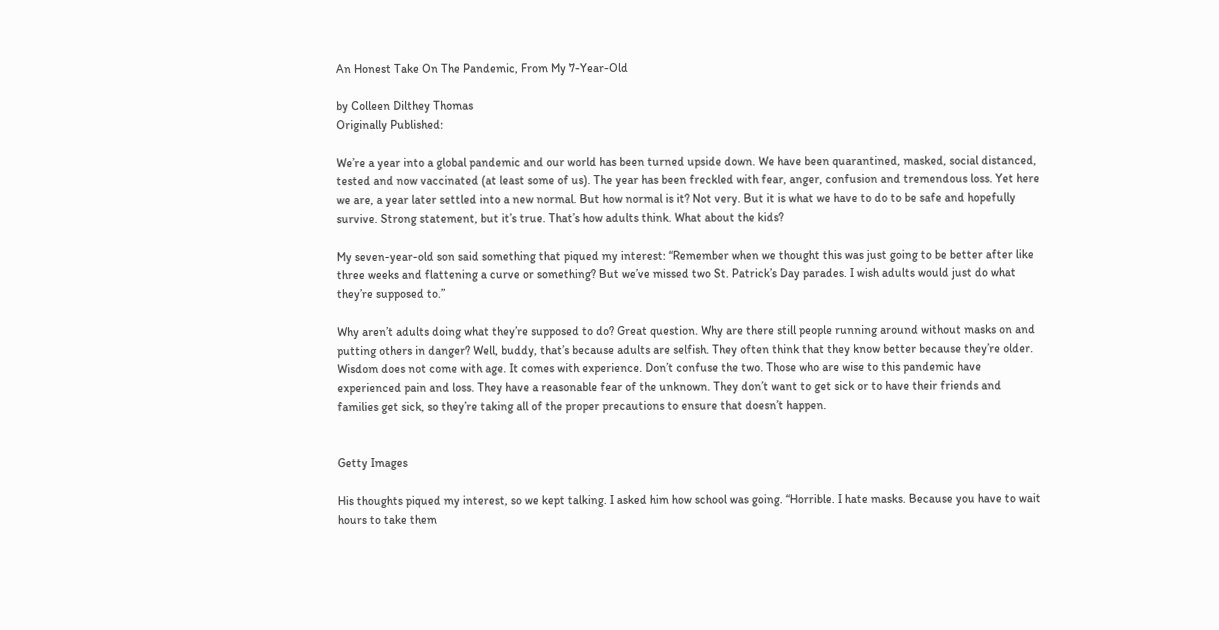An Honest Take On The Pandemic, From My 7-Year-Old

by Colleen Dilthey Thomas
Originally Published:

We’re a year into a global pandemic and our world has been turned upside down. We have been quarantined, masked, social distanced, tested and now vaccinated (at least some of us). The year has been freckled with fear, anger, confusion and tremendous loss. Yet here we are, a year later settled into a new normal. But how normal is it? Not very. But it is what we have to do to be safe and hopefully survive. Strong statement, but it’s true. That’s how adults think. What about the kids?

My seven-year-old son said something that piqued my interest: “Remember when we thought this was just going to be better after like three weeks and flattening a curve or something? But we’ve missed two St. Patrick’s Day parades. I wish adults would just do what they’re supposed to.”

Why aren’t adults doing what they’re supposed to do? Great question. Why are there still people running around without masks on and putting others in danger? Well, buddy, that’s because adults are selfish. They often think that they know better because they’re older. Wisdom does not come with age. It comes with experience. Don’t confuse the two. Those who are wise to this pandemic have experienced pain and loss. They have a reasonable fear of the unknown. They don’t want to get sick or to have their friends and families get sick, so they’re taking all of the proper precautions to ensure that doesn’t happen.


Getty Images

His thoughts piqued my interest, so we kept talking. I asked him how school was going. “Horrible. I hate masks. Because you have to wait hours to take them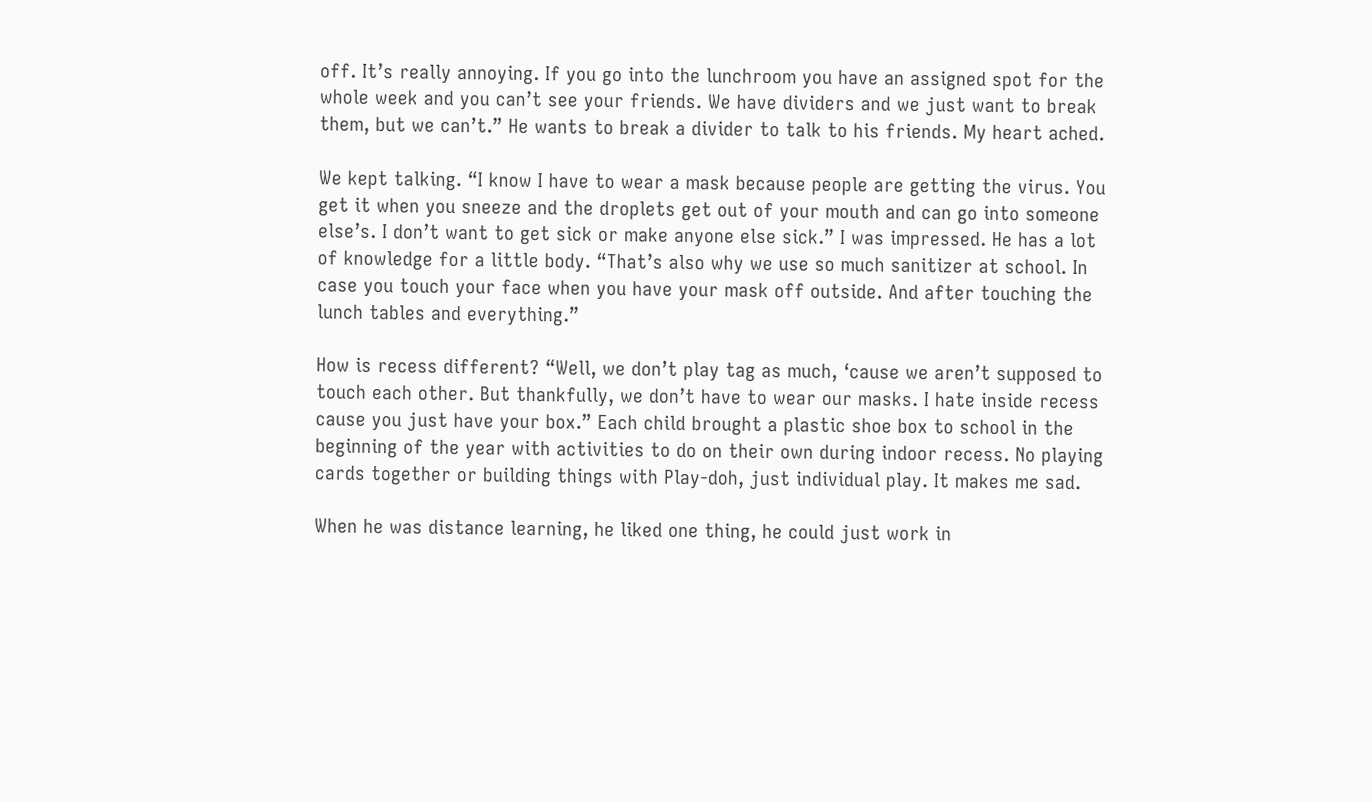off. It’s really annoying. If you go into the lunchroom you have an assigned spot for the whole week and you can’t see your friends. We have dividers and we just want to break them, but we can’t.” He wants to break a divider to talk to his friends. My heart ached.

We kept talking. “I know I have to wear a mask because people are getting the virus. You get it when you sneeze and the droplets get out of your mouth and can go into someone else’s. I don’t want to get sick or make anyone else sick.” I was impressed. He has a lot of knowledge for a little body. “That’s also why we use so much sanitizer at school. In case you touch your face when you have your mask off outside. And after touching the lunch tables and everything.”

How is recess different? “Well, we don’t play tag as much, ‘cause we aren’t supposed to touch each other. But thankfully, we don’t have to wear our masks. I hate inside recess cause you just have your box.” Each child brought a plastic shoe box to school in the beginning of the year with activities to do on their own during indoor recess. No playing cards together or building things with Play-doh, just individual play. It makes me sad.

When he was distance learning, he liked one thing, he could just work in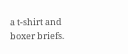a t-shirt and boxer briefs.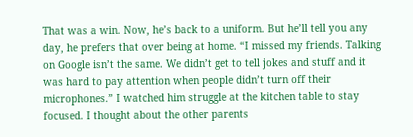That was a win. Now, he’s back to a uniform. But he’ll tell you any day, he prefers that over being at home. “I missed my friends. Talking on Google isn’t the same. We didn’t get to tell jokes and stuff and it was hard to pay attention when people didn’t turn off their microphones.” I watched him struggle at the kitchen table to stay focused. I thought about the other parents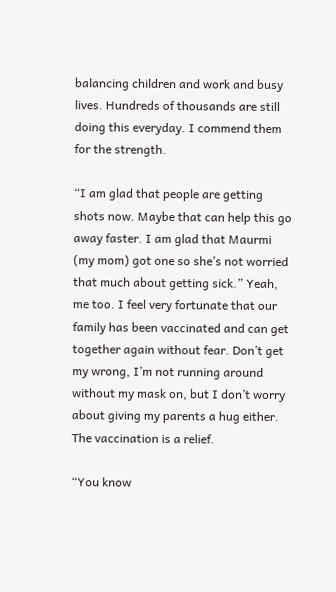balancing children and work and busy lives. Hundreds of thousands are still doing this everyday. I commend them for the strength.

“I am glad that people are getting shots now. Maybe that can help this go away faster. I am glad that Maurmi (my mom) got one so she’s not worried that much about getting sick.” Yeah, me too. I feel very fortunate that our family has been vaccinated and can get together again without fear. Don’t get my wrong, I’m not running around without my mask on, but I don’t worry about giving my parents a hug either. The vaccination is a relief.

“You know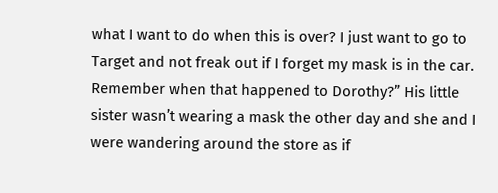what I want to do when this is over? I just want to go to Target and not freak out if I forget my mask is in the car. Remember when that happened to Dorothy?” His little sister wasn’t wearing a mask the other day and she and I were wandering around the store as if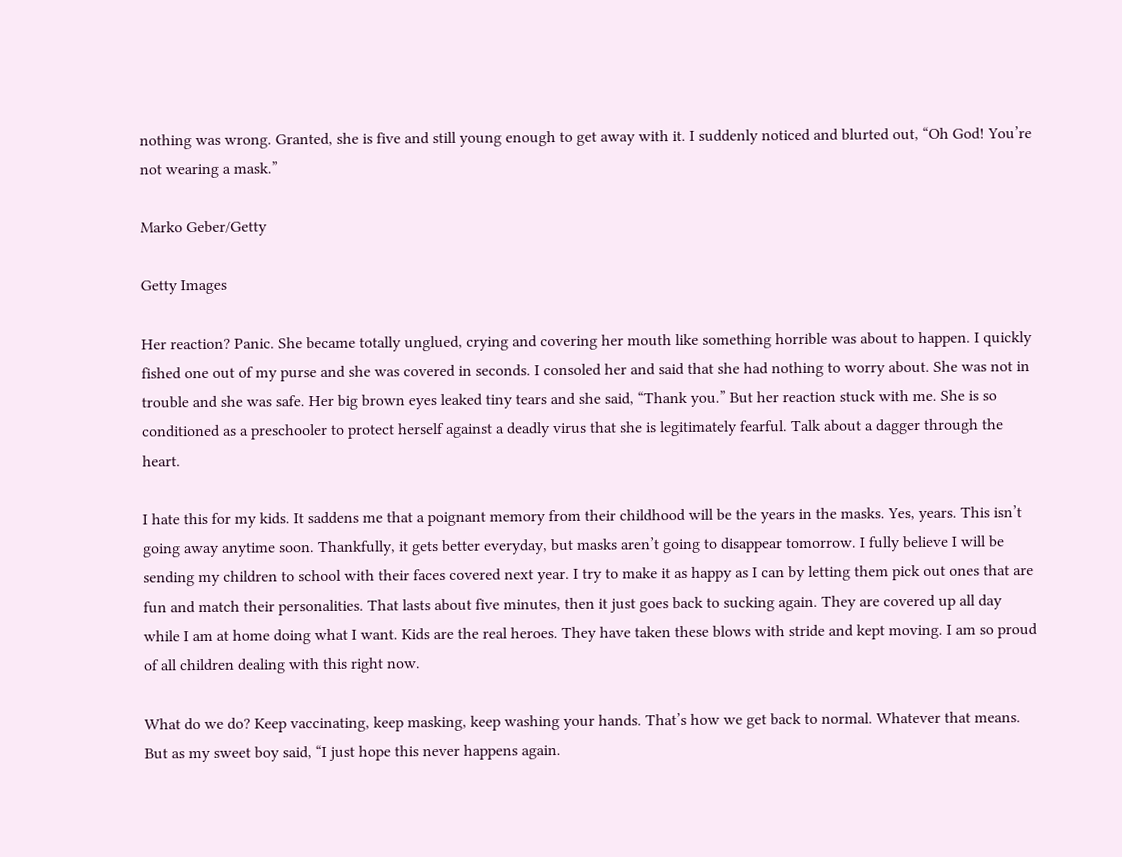nothing was wrong. Granted, she is five and still young enough to get away with it. I suddenly noticed and blurted out, “Oh God! You’re not wearing a mask.”

Marko Geber/Getty

Getty Images

Her reaction? Panic. She became totally unglued, crying and covering her mouth like something horrible was about to happen. I quickly fished one out of my purse and she was covered in seconds. I consoled her and said that she had nothing to worry about. She was not in trouble and she was safe. Her big brown eyes leaked tiny tears and she said, “Thank you.” But her reaction stuck with me. She is so conditioned as a preschooler to protect herself against a deadly virus that she is legitimately fearful. Talk about a dagger through the heart.

I hate this for my kids. It saddens me that a poignant memory from their childhood will be the years in the masks. Yes, years. This isn’t going away anytime soon. Thankfully, it gets better everyday, but masks aren’t going to disappear tomorrow. I fully believe I will be sending my children to school with their faces covered next year. I try to make it as happy as I can by letting them pick out ones that are fun and match their personalities. That lasts about five minutes, then it just goes back to sucking again. They are covered up all day while I am at home doing what I want. Kids are the real heroes. They have taken these blows with stride and kept moving. I am so proud of all children dealing with this right now.

What do we do? Keep vaccinating, keep masking, keep washing your hands. That’s how we get back to normal. Whatever that means. But as my sweet boy said, “I just hope this never happens again.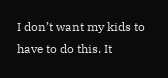I don’t want my kids to have to do this. It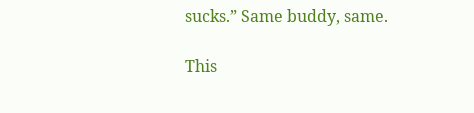sucks.” Same buddy, same.

This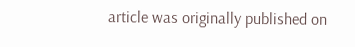article was originally published on